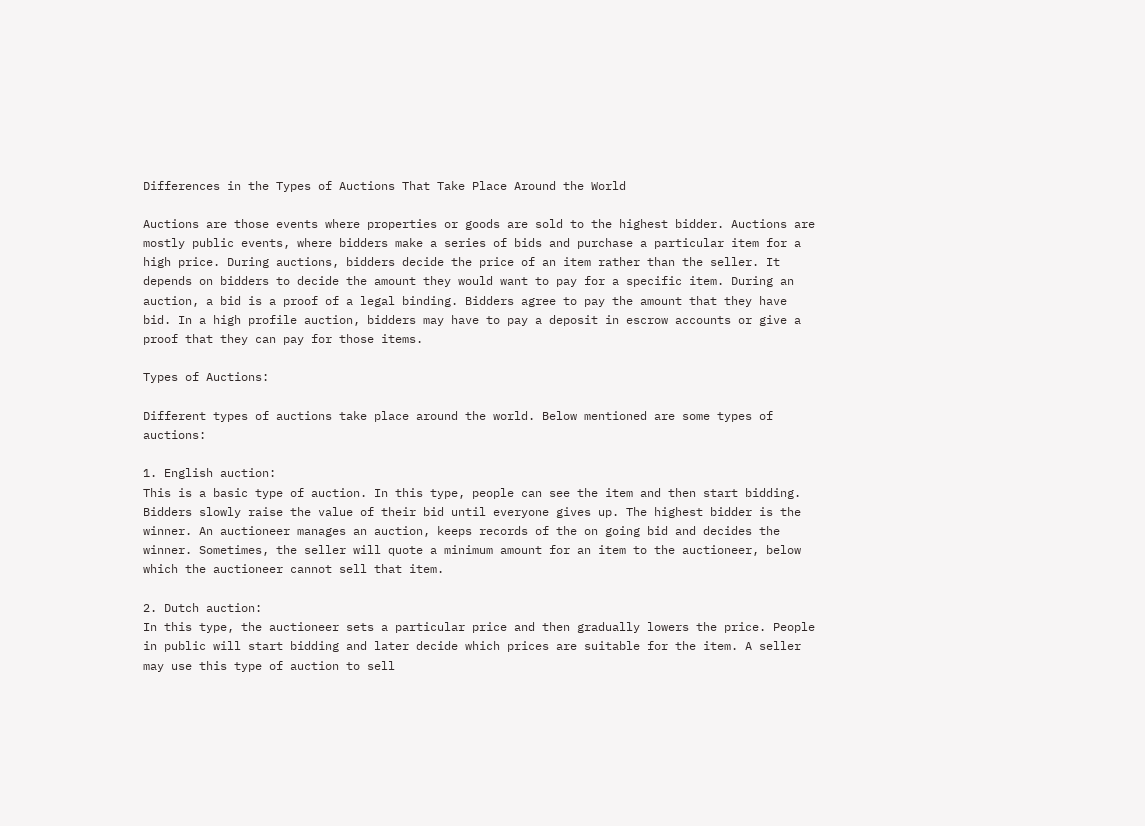Differences in the Types of Auctions That Take Place Around the World

Auctions are those events where properties or goods are sold to the highest bidder. Auctions are mostly public events, where bidders make a series of bids and purchase a particular item for a high price. During auctions, bidders decide the price of an item rather than the seller. It depends on bidders to decide the amount they would want to pay for a specific item. During an auction, a bid is a proof of a legal binding. Bidders agree to pay the amount that they have bid. In a high profile auction, bidders may have to pay a deposit in escrow accounts or give a proof that they can pay for those items.

Types of Auctions:

Different types of auctions take place around the world. Below mentioned are some types of auctions:

1. English auction:
This is a basic type of auction. In this type, people can see the item and then start bidding. Bidders slowly raise the value of their bid until everyone gives up. The highest bidder is the winner. An auctioneer manages an auction, keeps records of the on going bid and decides the winner. Sometimes, the seller will quote a minimum amount for an item to the auctioneer, below which the auctioneer cannot sell that item.

2. Dutch auction:
In this type, the auctioneer sets a particular price and then gradually lowers the price. People in public will start bidding and later decide which prices are suitable for the item. A seller may use this type of auction to sell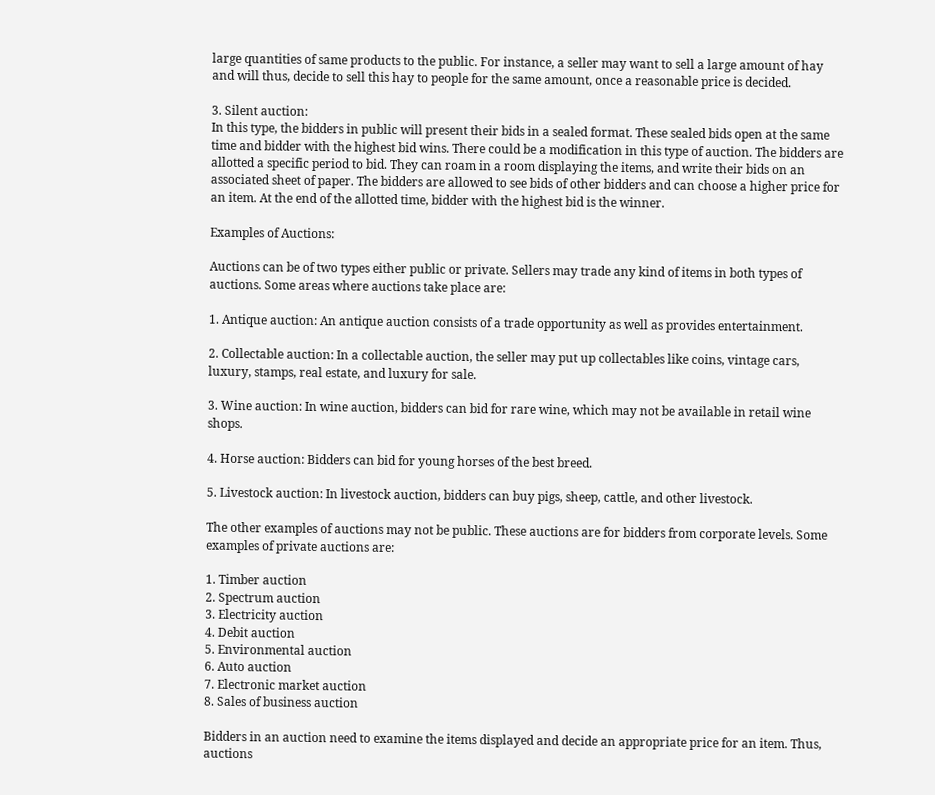large quantities of same products to the public. For instance, a seller may want to sell a large amount of hay and will thus, decide to sell this hay to people for the same amount, once a reasonable price is decided.

3. Silent auction:
In this type, the bidders in public will present their bids in a sealed format. These sealed bids open at the same time and bidder with the highest bid wins. There could be a modification in this type of auction. The bidders are allotted a specific period to bid. They can roam in a room displaying the items, and write their bids on an associated sheet of paper. The bidders are allowed to see bids of other bidders and can choose a higher price for an item. At the end of the allotted time, bidder with the highest bid is the winner.

Examples of Auctions:

Auctions can be of two types either public or private. Sellers may trade any kind of items in both types of auctions. Some areas where auctions take place are:

1. Antique auction: An antique auction consists of a trade opportunity as well as provides entertainment.

2. Collectable auction: In a collectable auction, the seller may put up collectables like coins, vintage cars, luxury, stamps, real estate, and luxury for sale.

3. Wine auction: In wine auction, bidders can bid for rare wine, which may not be available in retail wine shops.

4. Horse auction: Bidders can bid for young horses of the best breed.

5. Livestock auction: In livestock auction, bidders can buy pigs, sheep, cattle, and other livestock.

The other examples of auctions may not be public. These auctions are for bidders from corporate levels. Some examples of private auctions are:

1. Timber auction
2. Spectrum auction
3. Electricity auction
4. Debit auction
5. Environmental auction
6. Auto auction
7. Electronic market auction
8. Sales of business auction

Bidders in an auction need to examine the items displayed and decide an appropriate price for an item. Thus, auctions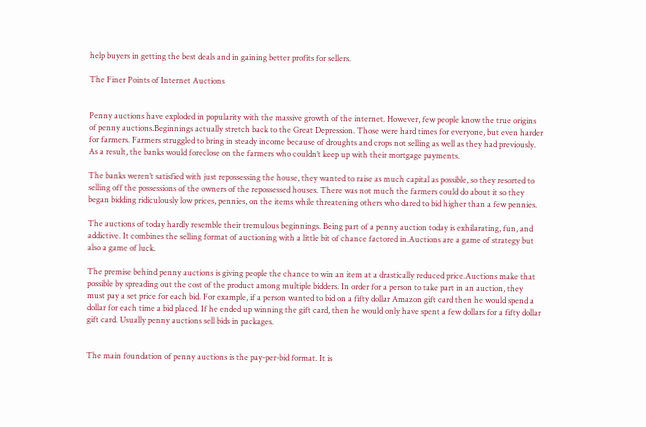help buyers in getting the best deals and in gaining better profits for sellers.

The Finer Points of Internet Auctions


Penny auctions have exploded in popularity with the massive growth of the internet. However, few people know the true origins of penny auctions.Beginnings actually stretch back to the Great Depression. Those were hard times for everyone, but even harder for farmers. Farmers struggled to bring in steady income because of droughts and crops not selling as well as they had previously. As a result, the banks would foreclose on the farmers who couldn’t keep up with their mortgage payments.

The banks weren’t satisfied with just repossessing the house, they wanted to raise as much capital as possible, so they resorted to selling off the possessions of the owners of the repossessed houses. There was not much the farmers could do about it so they began bidding ridiculously low prices, pennies, on the items while threatening others who dared to bid higher than a few pennies.

The auctions of today hardly resemble their tremulous beginnings. Being part of a penny auction today is exhilarating, fun, and addictive. It combines the selling format of auctioning with a little bit of chance factored in.Auctions are a game of strategy but also a game of luck.

The premise behind penny auctions is giving people the chance to win an item at a drastically reduced price.Auctions make that possible by spreading out the cost of the product among multiple bidders. In order for a person to take part in an auction, they must pay a set price for each bid. For example, if a person wanted to bid on a fifty dollar Amazon gift card then he would spend a dollar for each time a bid placed. If he ended up winning the gift card, then he would only have spent a few dollars for a fifty dollar gift card. Usually penny auctions sell bids in packages.


The main foundation of penny auctions is the pay-per-bid format. It is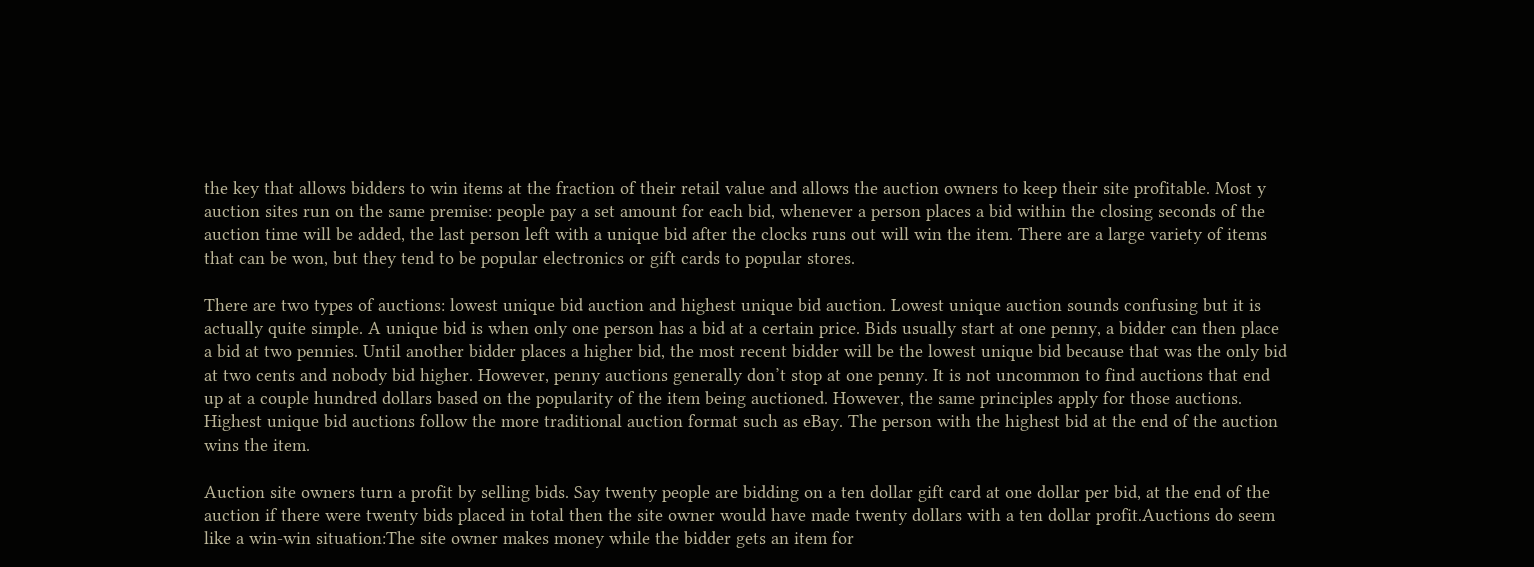the key that allows bidders to win items at the fraction of their retail value and allows the auction owners to keep their site profitable. Most y auction sites run on the same premise: people pay a set amount for each bid, whenever a person places a bid within the closing seconds of the auction time will be added, the last person left with a unique bid after the clocks runs out will win the item. There are a large variety of items that can be won, but they tend to be popular electronics or gift cards to popular stores.

There are two types of auctions: lowest unique bid auction and highest unique bid auction. Lowest unique auction sounds confusing but it is actually quite simple. A unique bid is when only one person has a bid at a certain price. Bids usually start at one penny, a bidder can then place a bid at two pennies. Until another bidder places a higher bid, the most recent bidder will be the lowest unique bid because that was the only bid at two cents and nobody bid higher. However, penny auctions generally don’t stop at one penny. It is not uncommon to find auctions that end up at a couple hundred dollars based on the popularity of the item being auctioned. However, the same principles apply for those auctions. Highest unique bid auctions follow the more traditional auction format such as eBay. The person with the highest bid at the end of the auction wins the item.

Auction site owners turn a profit by selling bids. Say twenty people are bidding on a ten dollar gift card at one dollar per bid, at the end of the auction if there were twenty bids placed in total then the site owner would have made twenty dollars with a ten dollar profit.Auctions do seem like a win-win situation:The site owner makes money while the bidder gets an item for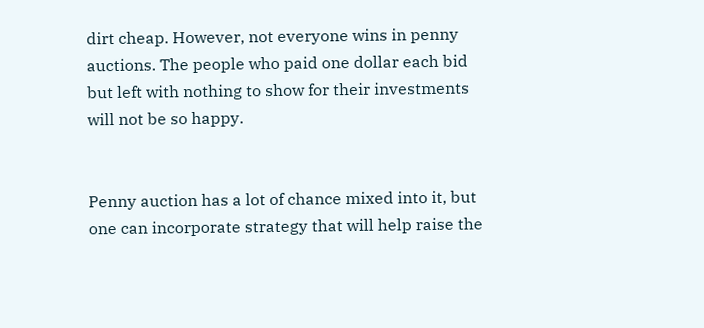dirt cheap. However, not everyone wins in penny auctions. The people who paid one dollar each bid but left with nothing to show for their investments will not be so happy.


Penny auction has a lot of chance mixed into it, but one can incorporate strategy that will help raise the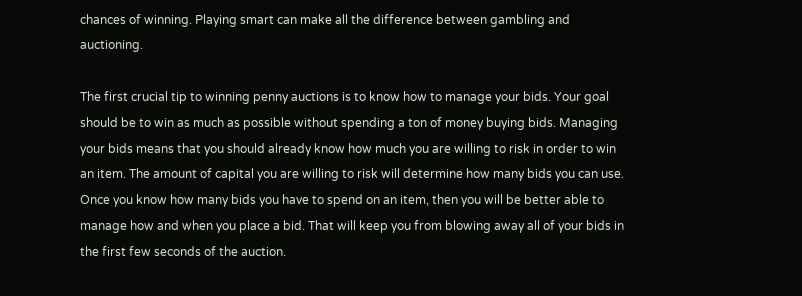chances of winning. Playing smart can make all the difference between gambling and auctioning.

The first crucial tip to winning penny auctions is to know how to manage your bids. Your goal should be to win as much as possible without spending a ton of money buying bids. Managing your bids means that you should already know how much you are willing to risk in order to win an item. The amount of capital you are willing to risk will determine how many bids you can use. Once you know how many bids you have to spend on an item, then you will be better able to manage how and when you place a bid. That will keep you from blowing away all of your bids in the first few seconds of the auction.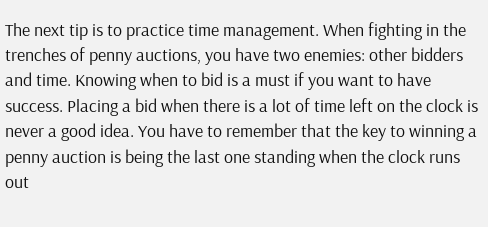The next tip is to practice time management. When fighting in the trenches of penny auctions, you have two enemies: other bidders and time. Knowing when to bid is a must if you want to have success. Placing a bid when there is a lot of time left on the clock is never a good idea. You have to remember that the key to winning a penny auction is being the last one standing when the clock runs out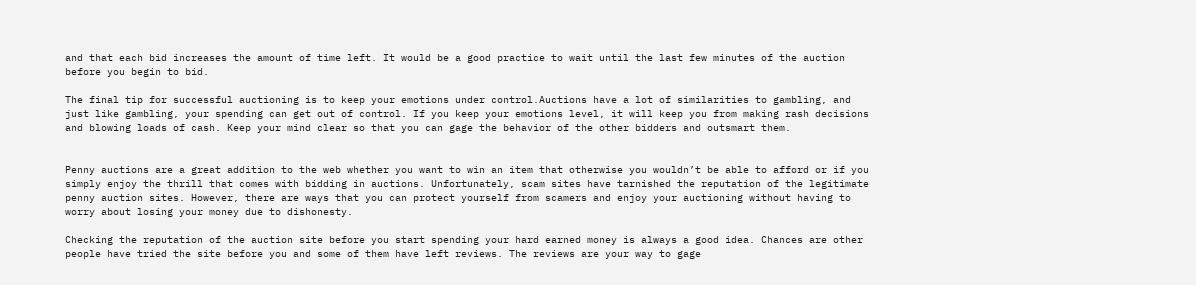and that each bid increases the amount of time left. It would be a good practice to wait until the last few minutes of the auction before you begin to bid.

The final tip for successful auctioning is to keep your emotions under control.Auctions have a lot of similarities to gambling, and just like gambling, your spending can get out of control. If you keep your emotions level, it will keep you from making rash decisions and blowing loads of cash. Keep your mind clear so that you can gage the behavior of the other bidders and outsmart them.


Penny auctions are a great addition to the web whether you want to win an item that otherwise you wouldn’t be able to afford or if you simply enjoy the thrill that comes with bidding in auctions. Unfortunately, scam sites have tarnished the reputation of the legitimate penny auction sites. However, there are ways that you can protect yourself from scamers and enjoy your auctioning without having to worry about losing your money due to dishonesty.

Checking the reputation of the auction site before you start spending your hard earned money is always a good idea. Chances are other people have tried the site before you and some of them have left reviews. The reviews are your way to gage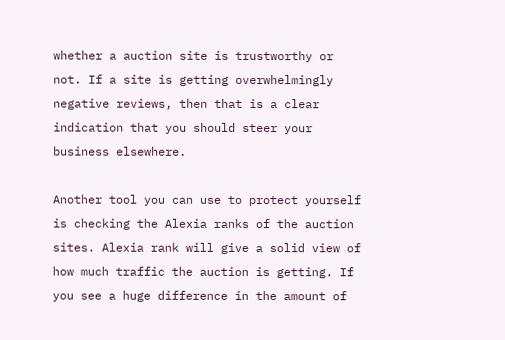whether a auction site is trustworthy or not. If a site is getting overwhelmingly negative reviews, then that is a clear indication that you should steer your business elsewhere.

Another tool you can use to protect yourself is checking the Alexia ranks of the auction sites. Alexia rank will give a solid view of how much traffic the auction is getting. If you see a huge difference in the amount of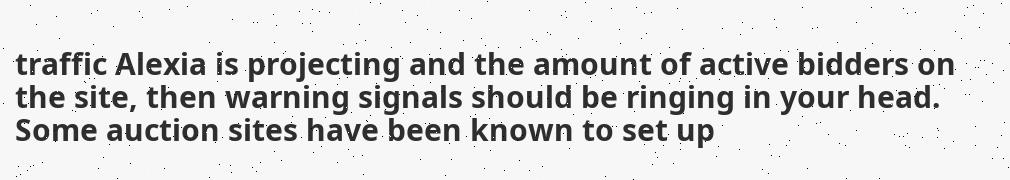traffic Alexia is projecting and the amount of active bidders on the site, then warning signals should be ringing in your head. Some auction sites have been known to set up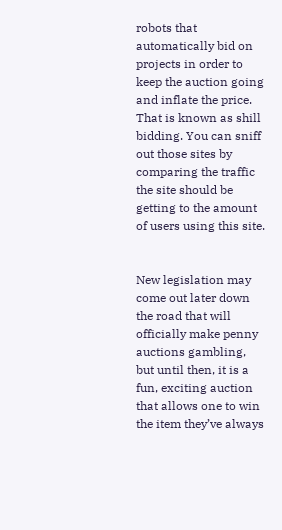robots that automatically bid on projects in order to keep the auction going and inflate the price. That is known as shill bidding. You can sniff out those sites by comparing the traffic the site should be getting to the amount of users using this site.


New legislation may come out later down the road that will officially make penny auctions gambling, but until then, it is a fun, exciting auction that allows one to win the item they’ve always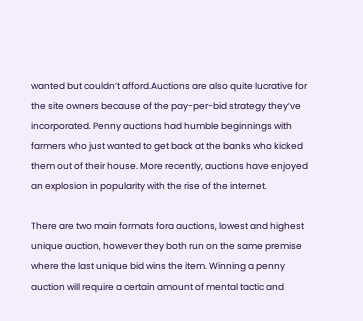wanted but couldn’t afford.Auctions are also quite lucrative for the site owners because of the pay-per-bid strategy they’ve incorporated. Penny auctions had humble beginnings with farmers who just wanted to get back at the banks who kicked them out of their house. More recently, auctions have enjoyed an explosion in popularity with the rise of the internet.

There are two main formats fora auctions, lowest and highest unique auction, however they both run on the same premise where the last unique bid wins the item. Winning a penny auction will require a certain amount of mental tactic and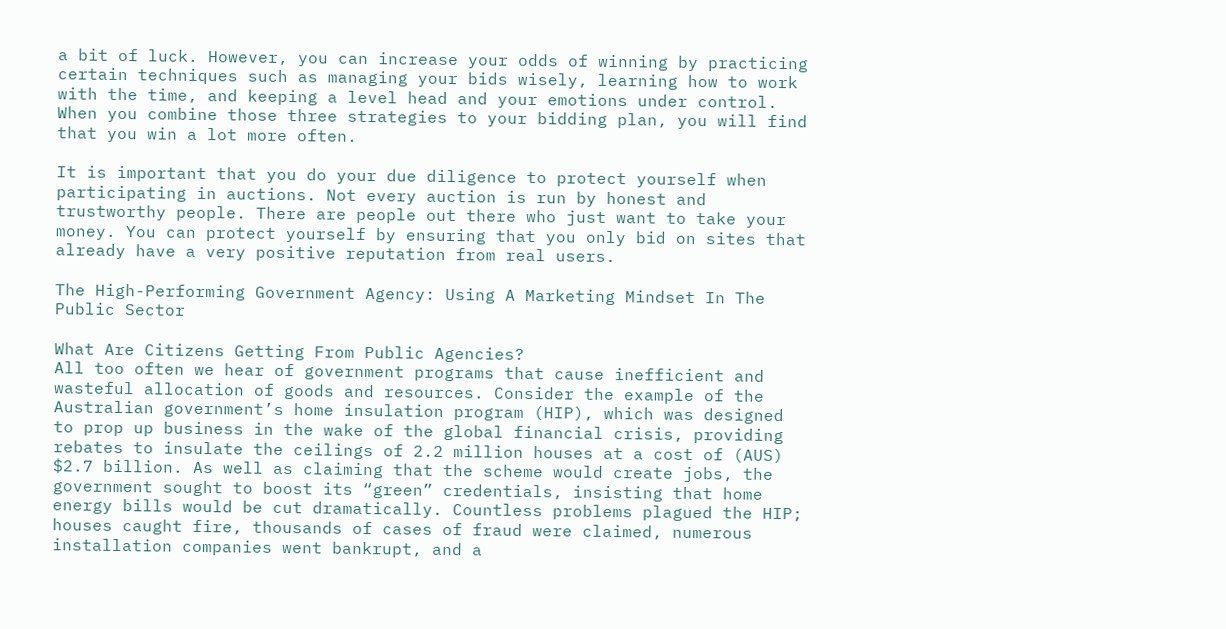a bit of luck. However, you can increase your odds of winning by practicing certain techniques such as managing your bids wisely, learning how to work with the time, and keeping a level head and your emotions under control. When you combine those three strategies to your bidding plan, you will find that you win a lot more often.

It is important that you do your due diligence to protect yourself when participating in auctions. Not every auction is run by honest and trustworthy people. There are people out there who just want to take your money. You can protect yourself by ensuring that you only bid on sites that already have a very positive reputation from real users.

The High-Performing Government Agency: Using A Marketing Mindset In The Public Sector

What Are Citizens Getting From Public Agencies?
All too often we hear of government programs that cause inefficient and wasteful allocation of goods and resources. Consider the example of the Australian government’s home insulation program (HIP), which was designed to prop up business in the wake of the global financial crisis, providing rebates to insulate the ceilings of 2.2 million houses at a cost of (AUS) $2.7 billion. As well as claiming that the scheme would create jobs, the government sought to boost its “green” credentials, insisting that home energy bills would be cut dramatically. Countless problems plagued the HIP; houses caught fire, thousands of cases of fraud were claimed, numerous installation companies went bankrupt, and a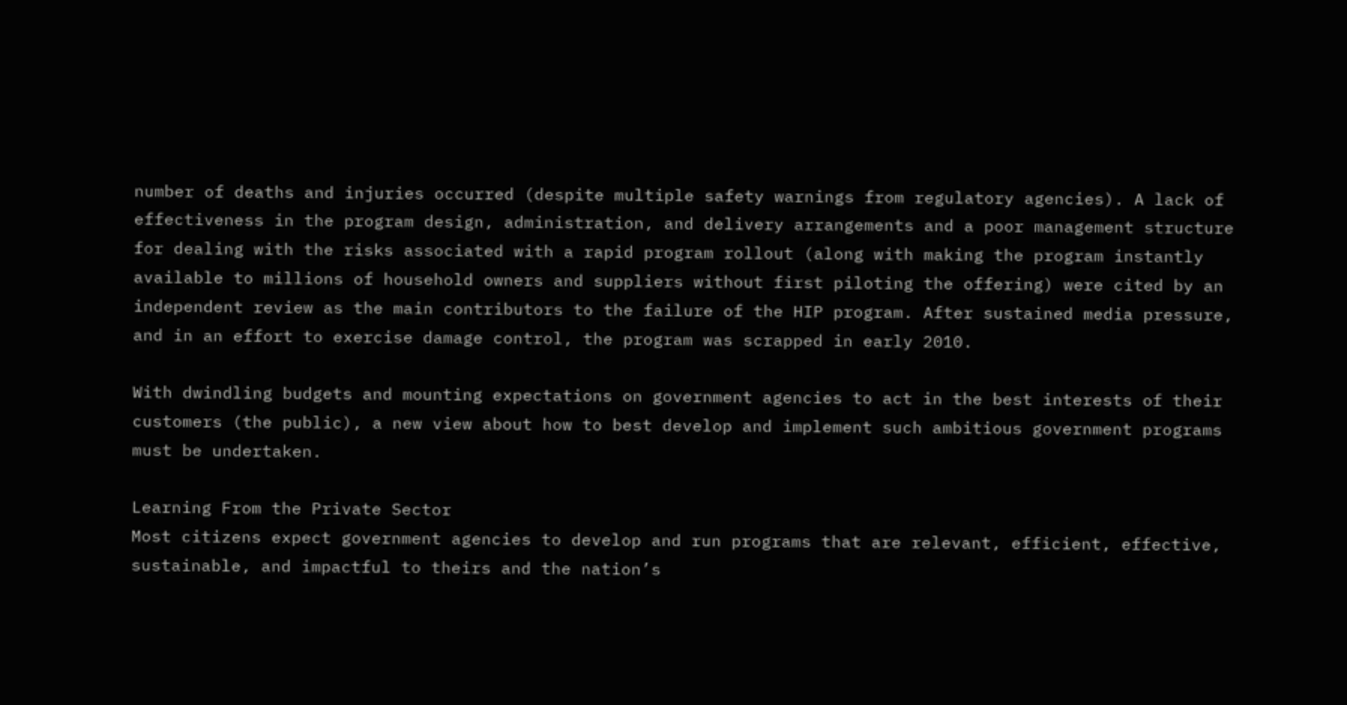number of deaths and injuries occurred (despite multiple safety warnings from regulatory agencies). A lack of effectiveness in the program design, administration, and delivery arrangements and a poor management structure for dealing with the risks associated with a rapid program rollout (along with making the program instantly available to millions of household owners and suppliers without first piloting the offering) were cited by an independent review as the main contributors to the failure of the HIP program. After sustained media pressure, and in an effort to exercise damage control, the program was scrapped in early 2010.

With dwindling budgets and mounting expectations on government agencies to act in the best interests of their customers (the public), a new view about how to best develop and implement such ambitious government programs must be undertaken.

Learning From the Private Sector
Most citizens expect government agencies to develop and run programs that are relevant, efficient, effective, sustainable, and impactful to theirs and the nation’s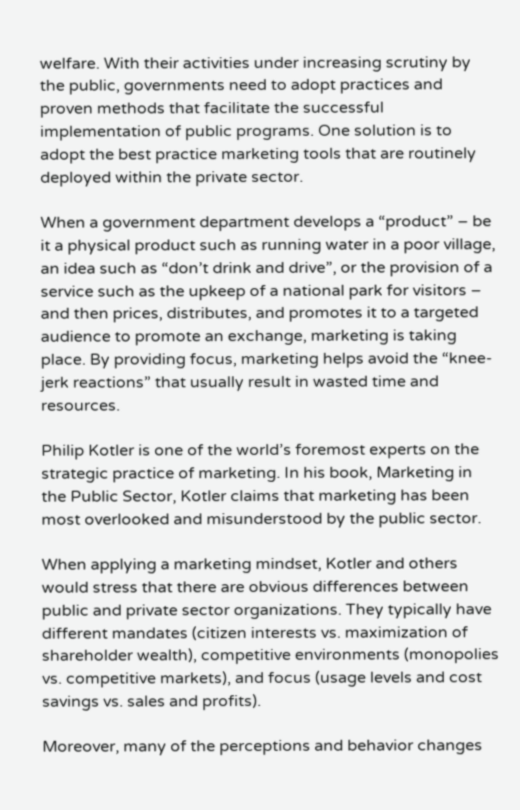welfare. With their activities under increasing scrutiny by the public, governments need to adopt practices and proven methods that facilitate the successful implementation of public programs. One solution is to adopt the best practice marketing tools that are routinely deployed within the private sector.

When a government department develops a “product” – be it a physical product such as running water in a poor village, an idea such as “don’t drink and drive”, or the provision of a service such as the upkeep of a national park for visitors – and then prices, distributes, and promotes it to a targeted audience to promote an exchange, marketing is taking place. By providing focus, marketing helps avoid the “knee-jerk reactions” that usually result in wasted time and resources.

Philip Kotler is one of the world’s foremost experts on the strategic practice of marketing. In his book, Marketing in the Public Sector, Kotler claims that marketing has been most overlooked and misunderstood by the public sector.

When applying a marketing mindset, Kotler and others would stress that there are obvious differences between public and private sector organizations. They typically have different mandates (citizen interests vs. maximization of shareholder wealth), competitive environments (monopolies vs. competitive markets), and focus (usage levels and cost savings vs. sales and profits).

Moreover, many of the perceptions and behavior changes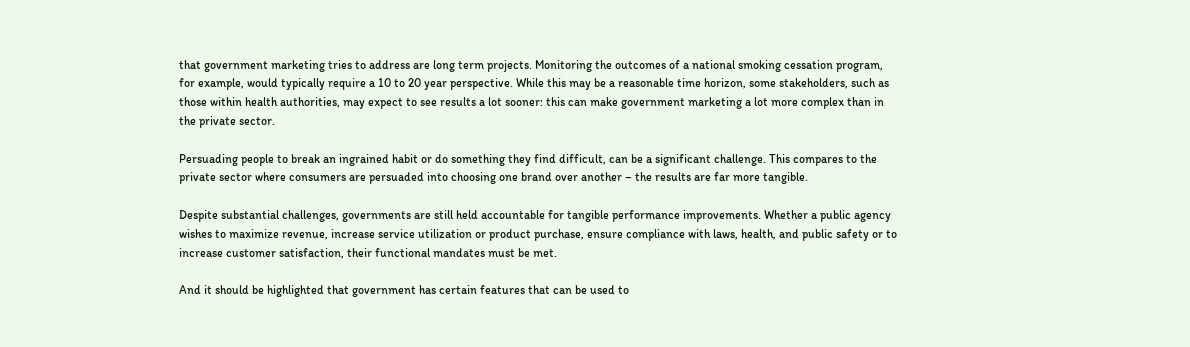that government marketing tries to address are long term projects. Monitoring the outcomes of a national smoking cessation program, for example, would typically require a 10 to 20 year perspective. While this may be a reasonable time horizon, some stakeholders, such as those within health authorities, may expect to see results a lot sooner: this can make government marketing a lot more complex than in the private sector.

Persuading people to break an ingrained habit or do something they find difficult, can be a significant challenge. This compares to the private sector where consumers are persuaded into choosing one brand over another – the results are far more tangible.

Despite substantial challenges, governments are still held accountable for tangible performance improvements. Whether a public agency wishes to maximize revenue, increase service utilization or product purchase, ensure compliance with laws, health, and public safety or to increase customer satisfaction, their functional mandates must be met.

And it should be highlighted that government has certain features that can be used to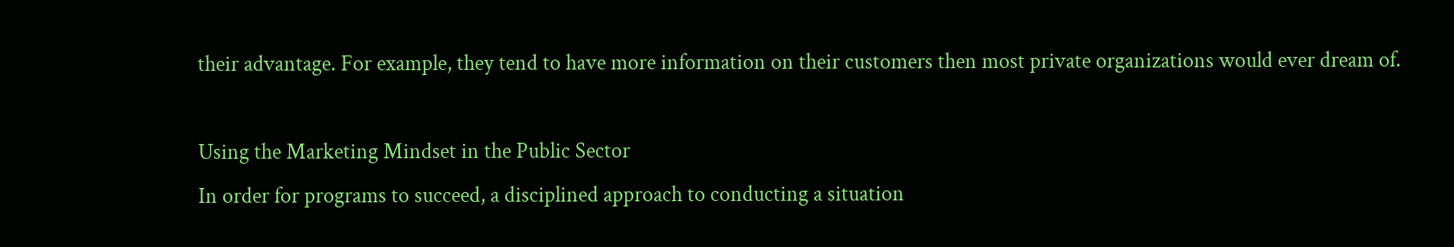their advantage. For example, they tend to have more information on their customers then most private organizations would ever dream of.

Using the Marketing Mindset in the Public Sector
In order for programs to succeed, a disciplined approach to conducting a situation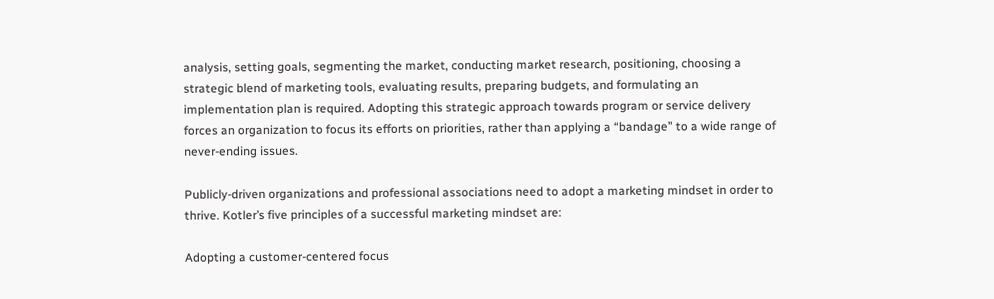analysis, setting goals, segmenting the market, conducting market research, positioning, choosing a strategic blend of marketing tools, evaluating results, preparing budgets, and formulating an implementation plan is required. Adopting this strategic approach towards program or service delivery forces an organization to focus its efforts on priorities, rather than applying a “bandage” to a wide range of never-ending issues.

Publicly-driven organizations and professional associations need to adopt a marketing mindset in order to thrive. Kotler’s five principles of a successful marketing mindset are:

Adopting a customer-centered focus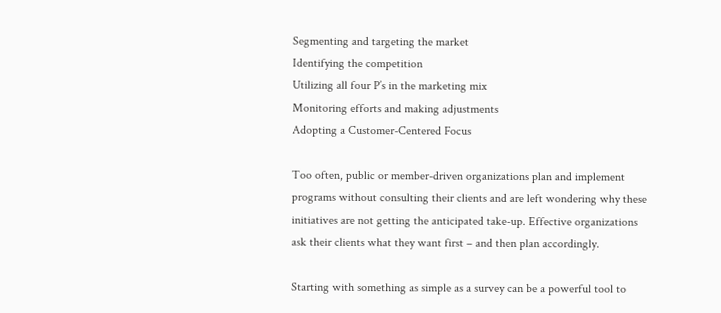Segmenting and targeting the market
Identifying the competition
Utilizing all four P’s in the marketing mix
Monitoring efforts and making adjustments
Adopting a Customer-Centered Focus

Too often, public or member-driven organizations plan and implement programs without consulting their clients and are left wondering why these initiatives are not getting the anticipated take-up. Effective organizations ask their clients what they want first – and then plan accordingly.

Starting with something as simple as a survey can be a powerful tool to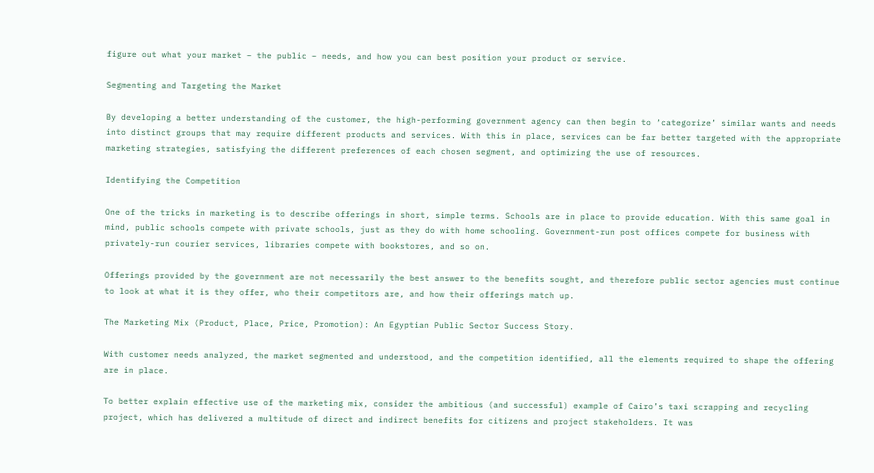figure out what your market – the public – needs, and how you can best position your product or service.

Segmenting and Targeting the Market

By developing a better understanding of the customer, the high-performing government agency can then begin to ‘categorize’ similar wants and needs into distinct groups that may require different products and services. With this in place, services can be far better targeted with the appropriate marketing strategies, satisfying the different preferences of each chosen segment, and optimizing the use of resources.

Identifying the Competition

One of the tricks in marketing is to describe offerings in short, simple terms. Schools are in place to provide education. With this same goal in mind, public schools compete with private schools, just as they do with home schooling. Government-run post offices compete for business with privately-run courier services, libraries compete with bookstores, and so on.

Offerings provided by the government are not necessarily the best answer to the benefits sought, and therefore public sector agencies must continue to look at what it is they offer, who their competitors are, and how their offerings match up.

The Marketing Mix (Product, Place, Price, Promotion): An Egyptian Public Sector Success Story.

With customer needs analyzed, the market segmented and understood, and the competition identified, all the elements required to shape the offering are in place.

To better explain effective use of the marketing mix, consider the ambitious (and successful) example of Cairo’s taxi scrapping and recycling project, which has delivered a multitude of direct and indirect benefits for citizens and project stakeholders. It was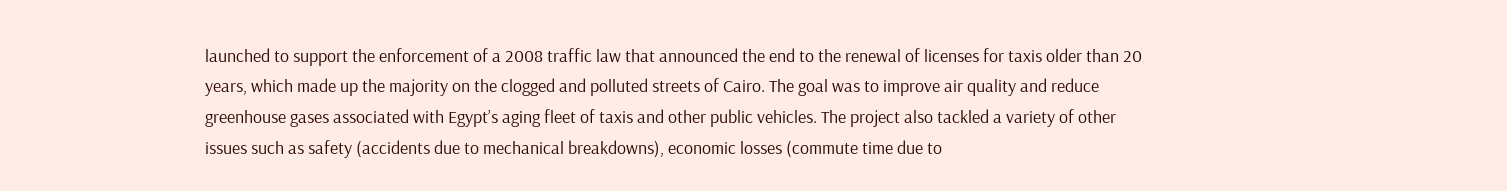launched to support the enforcement of a 2008 traffic law that announced the end to the renewal of licenses for taxis older than 20 years, which made up the majority on the clogged and polluted streets of Cairo. The goal was to improve air quality and reduce greenhouse gases associated with Egypt’s aging fleet of taxis and other public vehicles. The project also tackled a variety of other issues such as safety (accidents due to mechanical breakdowns), economic losses (commute time due to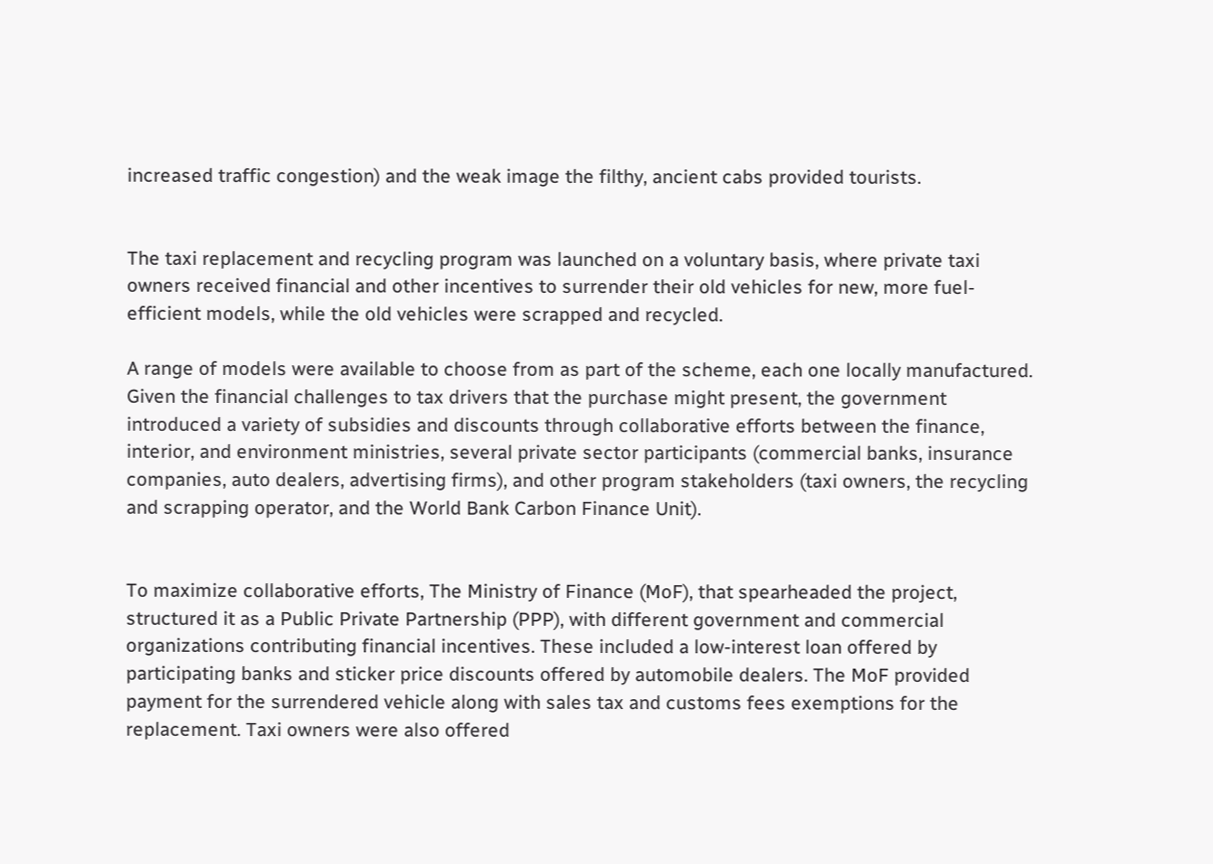increased traffic congestion) and the weak image the filthy, ancient cabs provided tourists.


The taxi replacement and recycling program was launched on a voluntary basis, where private taxi owners received financial and other incentives to surrender their old vehicles for new, more fuel-efficient models, while the old vehicles were scrapped and recycled.

A range of models were available to choose from as part of the scheme, each one locally manufactured. Given the financial challenges to tax drivers that the purchase might present, the government introduced a variety of subsidies and discounts through collaborative efforts between the finance, interior, and environment ministries, several private sector participants (commercial banks, insurance companies, auto dealers, advertising firms), and other program stakeholders (taxi owners, the recycling and scrapping operator, and the World Bank Carbon Finance Unit).


To maximize collaborative efforts, The Ministry of Finance (MoF), that spearheaded the project, structured it as a Public Private Partnership (PPP), with different government and commercial organizations contributing financial incentives. These included a low-interest loan offered by participating banks and sticker price discounts offered by automobile dealers. The MoF provided payment for the surrendered vehicle along with sales tax and customs fees exemptions for the replacement. Taxi owners were also offered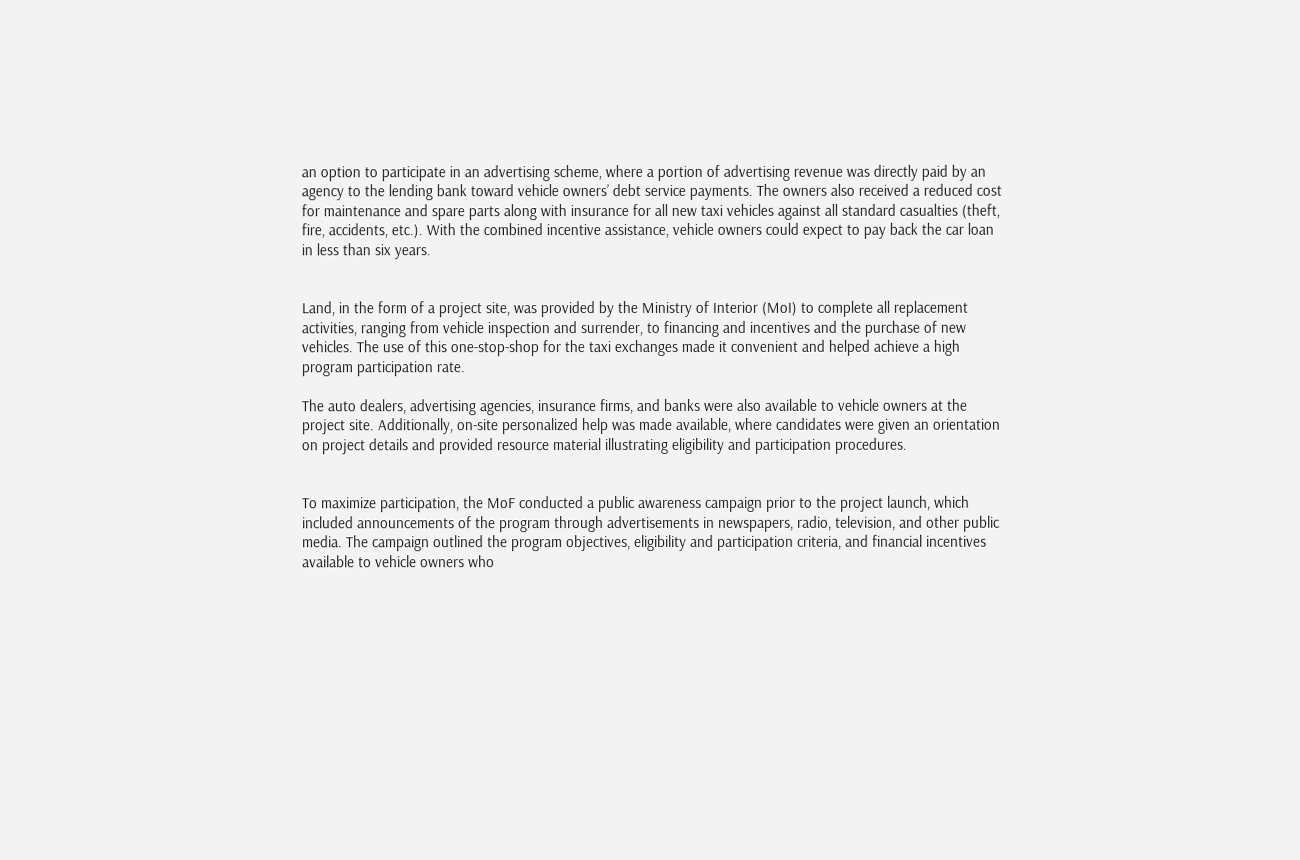an option to participate in an advertising scheme, where a portion of advertising revenue was directly paid by an agency to the lending bank toward vehicle owners’ debt service payments. The owners also received a reduced cost for maintenance and spare parts along with insurance for all new taxi vehicles against all standard casualties (theft, fire, accidents, etc.). With the combined incentive assistance, vehicle owners could expect to pay back the car loan in less than six years.


Land, in the form of a project site, was provided by the Ministry of Interior (MoI) to complete all replacement activities, ranging from vehicle inspection and surrender, to financing and incentives and the purchase of new vehicles. The use of this one-stop-shop for the taxi exchanges made it convenient and helped achieve a high program participation rate.

The auto dealers, advertising agencies, insurance firms, and banks were also available to vehicle owners at the project site. Additionally, on-site personalized help was made available, where candidates were given an orientation on project details and provided resource material illustrating eligibility and participation procedures.


To maximize participation, the MoF conducted a public awareness campaign prior to the project launch, which included announcements of the program through advertisements in newspapers, radio, television, and other public media. The campaign outlined the program objectives, eligibility and participation criteria, and financial incentives available to vehicle owners who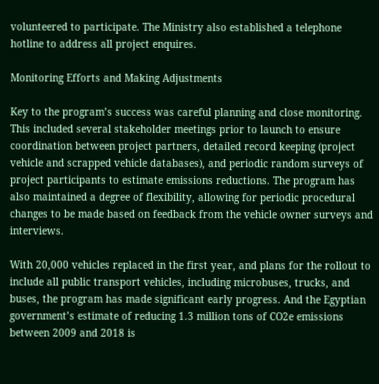volunteered to participate. The Ministry also established a telephone hotline to address all project enquires.

Monitoring Efforts and Making Adjustments

Key to the program’s success was careful planning and close monitoring. This included several stakeholder meetings prior to launch to ensure coordination between project partners, detailed record keeping (project vehicle and scrapped vehicle databases), and periodic random surveys of project participants to estimate emissions reductions. The program has also maintained a degree of flexibility, allowing for periodic procedural changes to be made based on feedback from the vehicle owner surveys and interviews.

With 20,000 vehicles replaced in the first year, and plans for the rollout to include all public transport vehicles, including microbuses, trucks, and buses, the program has made significant early progress. And the Egyptian government’s estimate of reducing 1.3 million tons of CO2e emissions between 2009 and 2018 is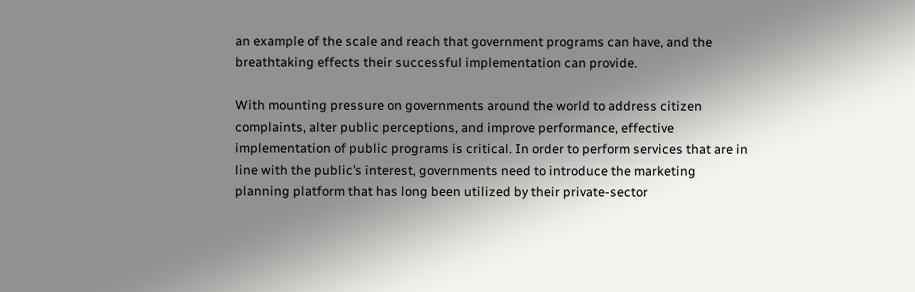an example of the scale and reach that government programs can have, and the breathtaking effects their successful implementation can provide.

With mounting pressure on governments around the world to address citizen complaints, alter public perceptions, and improve performance, effective implementation of public programs is critical. In order to perform services that are in line with the public’s interest, governments need to introduce the marketing planning platform that has long been utilized by their private-sector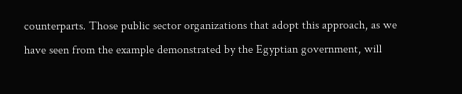counterparts. Those public sector organizations that adopt this approach, as we have seen from the example demonstrated by the Egyptian government, will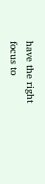have the right focus to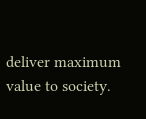deliver maximum value to society.